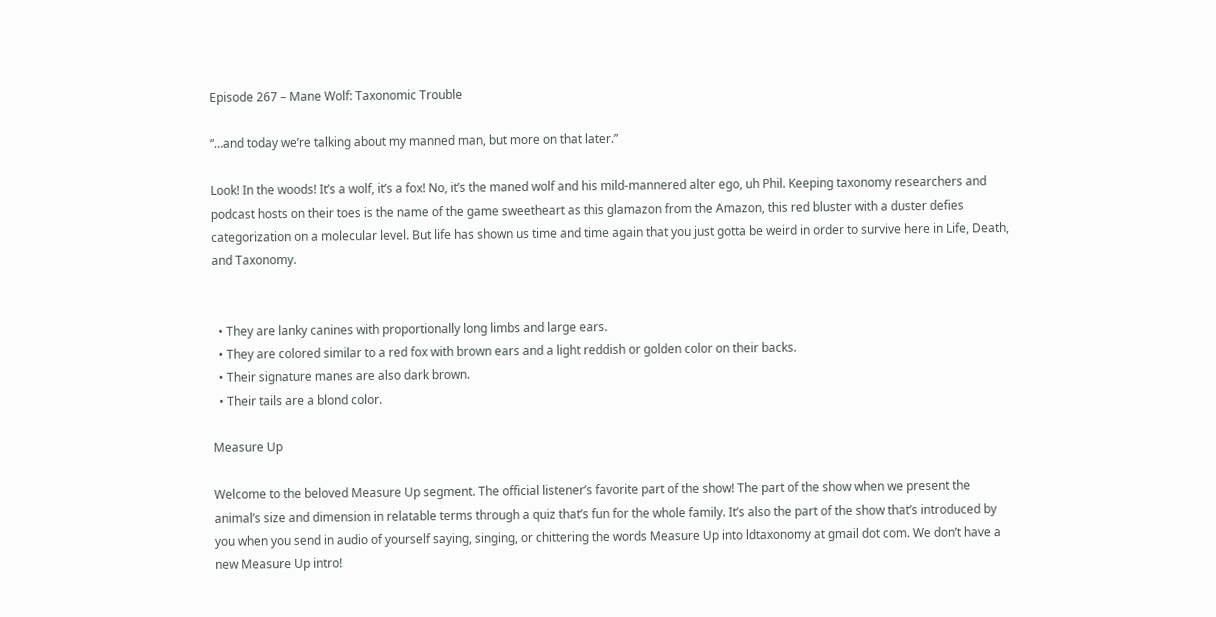Episode 267 – Mane Wolf: Taxonomic Trouble

“…and today we’re talking about my manned man, but more on that later.”

Look! In the woods! It’s a wolf, it’s a fox! No, it’s the maned wolf and his mild-mannered alter ego, uh Phil. Keeping taxonomy researchers and podcast hosts on their toes is the name of the game sweetheart as this glamazon from the Amazon, this red bluster with a duster defies categorization on a molecular level. But life has shown us time and time again that you just gotta be weird in order to survive here in Life, Death, and Taxonomy.


  • They are lanky canines with proportionally long limbs and large ears.
  • They are colored similar to a red fox with brown ears and a light reddish or golden color on their backs.
  • Their signature manes are also dark brown.
  • Their tails are a blond color.

Measure Up

Welcome to the beloved Measure Up segment. The official listener’s favorite part of the show! The part of the show when we present the animal’s size and dimension in relatable terms through a quiz that’s fun for the whole family. It’s also the part of the show that’s introduced by you when you send in audio of yourself saying, singing, or chittering the words Measure Up into ldtaxonomy at gmail dot com. We don’t have a new Measure Up intro!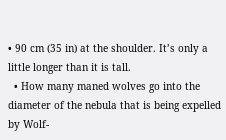• 90 cm (35 in) at the shoulder. It’s only a little longer than it is tall.
  • How many maned wolves go into the diameter of the nebula that is being expelled by Wolf-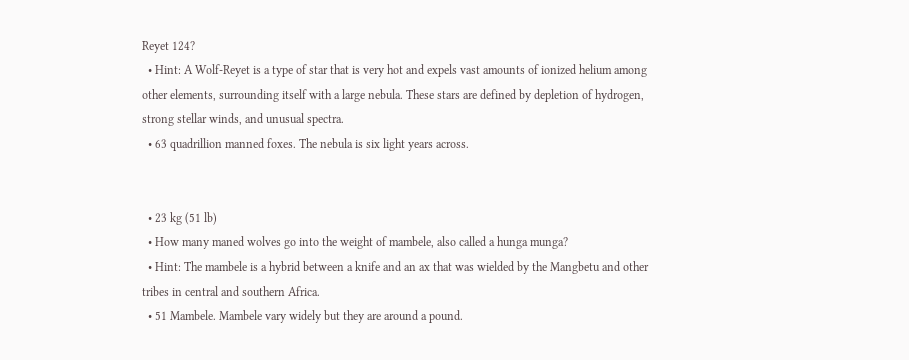Reyet 124?
  • Hint: A Wolf-Reyet is a type of star that is very hot and expels vast amounts of ionized helium among other elements, surrounding itself with a large nebula. These stars are defined by depletion of hydrogen, strong stellar winds, and unusual spectra.
  • 63 quadrillion manned foxes. The nebula is six light years across.


  • 23 kg (51 lb)
  • How many maned wolves go into the weight of mambele, also called a hunga munga?
  • Hint: The mambele is a hybrid between a knife and an ax that was wielded by the Mangbetu and other tribes in central and southern Africa.
  • 51 Mambele. Mambele vary widely but they are around a pound.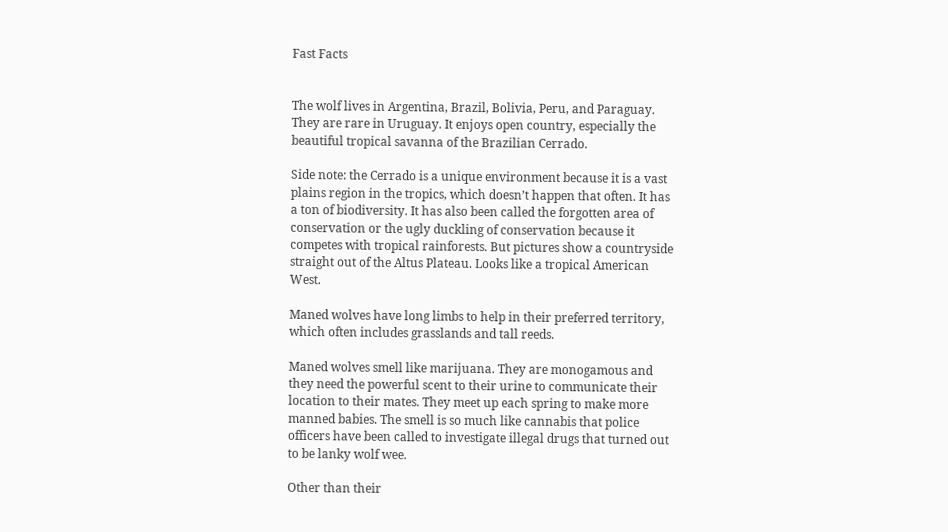Fast Facts


The wolf lives in Argentina, Brazil, Bolivia, Peru, and Paraguay. They are rare in Uruguay. It enjoys open country, especially the beautiful tropical savanna of the Brazilian Cerrado.

Side note: the Cerrado is a unique environment because it is a vast plains region in the tropics, which doesn’t happen that often. It has a ton of biodiversity. It has also been called the forgotten area of conservation or the ugly duckling of conservation because it competes with tropical rainforests. But pictures show a countryside straight out of the Altus Plateau. Looks like a tropical American West.

Maned wolves have long limbs to help in their preferred territory, which often includes grasslands and tall reeds.

Maned wolves smell like marijuana. They are monogamous and they need the powerful scent to their urine to communicate their location to their mates. They meet up each spring to make more manned babies. The smell is so much like cannabis that police officers have been called to investigate illegal drugs that turned out to be lanky wolf wee.

Other than their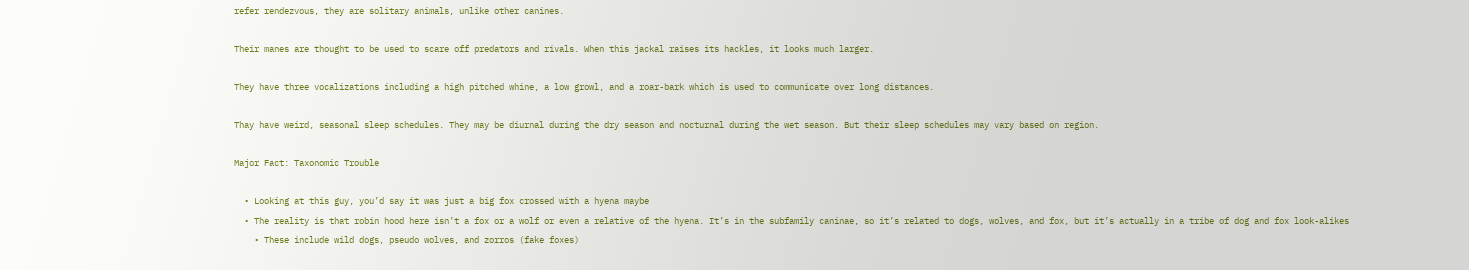refer rendezvous, they are solitary animals, unlike other canines.

Their manes are thought to be used to scare off predators and rivals. When this jackal raises its hackles, it looks much larger.

They have three vocalizations including a high pitched whine, a low growl, and a roar-bark which is used to communicate over long distances.

Thay have weird, seasonal sleep schedules. They may be diurnal during the dry season and nocturnal during the wet season. But their sleep schedules may vary based on region.

Major Fact: Taxonomic Trouble

  • Looking at this guy, you’d say it was just a big fox crossed with a hyena maybe
  • The reality is that robin hood here isn’t a fox or a wolf or even a relative of the hyena. It’s in the subfamily caninae, so it’s related to dogs, wolves, and fox, but it’s actually in a tribe of dog and fox look-alikes
    • These include wild dogs, pseudo wolves, and zorros (fake foxes)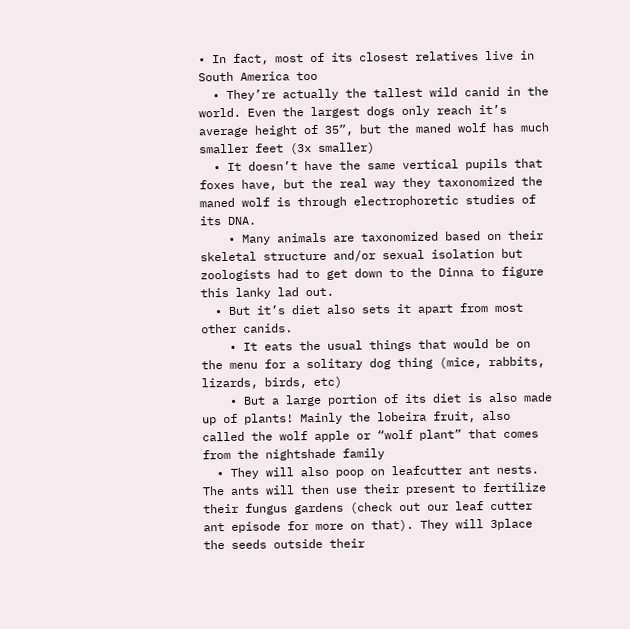• In fact, most of its closest relatives live in South America too
  • They’re actually the tallest wild canid in the world. Even the largest dogs only reach it’s average height of 35”, but the maned wolf has much smaller feet (3x smaller)
  • It doesn’t have the same vertical pupils that foxes have, but the real way they taxonomized the maned wolf is through electrophoretic studies of its DNA.
    • Many animals are taxonomized based on their skeletal structure and/or sexual isolation but zoologists had to get down to the Dinna to figure this lanky lad out.
  • But it’s diet also sets it apart from most other canids.
    • It eats the usual things that would be on the menu for a solitary dog thing (mice, rabbits, lizards, birds, etc)
    • But a large portion of its diet is also made up of plants! Mainly the lobeira fruit, also called the wolf apple or “wolf plant” that comes from the nightshade family
  • They will also poop on leafcutter ant nests. The ants will then use their present to fertilize their fungus gardens (check out our leaf cutter ant episode for more on that). They will 3place the seeds outside their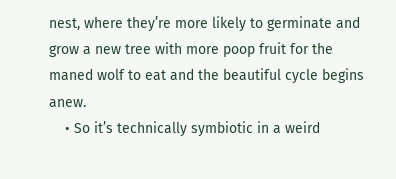nest, where they’re more likely to germinate and grow a new tree with more poop fruit for the maned wolf to eat and the beautiful cycle begins anew.
    • So it’s technically symbiotic in a weird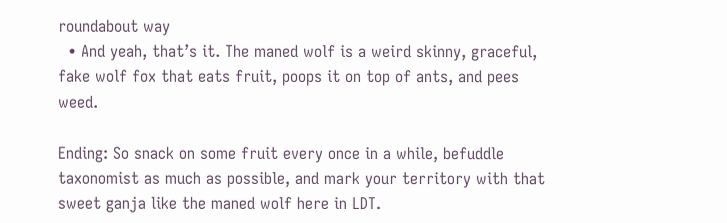roundabout way
  • And yeah, that’s it. The maned wolf is a weird skinny, graceful, fake wolf fox that eats fruit, poops it on top of ants, and pees weed.

Ending: So snack on some fruit every once in a while, befuddle taxonomist as much as possible, and mark your territory with that sweet ganja like the maned wolf here in LDT.